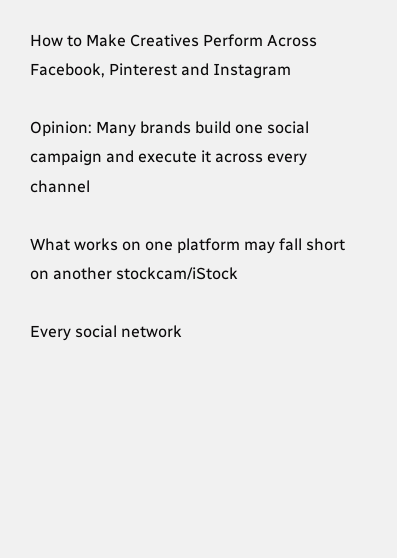How to Make Creatives Perform Across Facebook, Pinterest and Instagram

Opinion: Many brands build one social campaign and execute it across every channel

What works on one platform may fall short on another stockcam/iStock

Every social network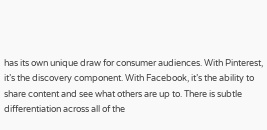has its own unique draw for consumer audiences. With Pinterest, it’s the discovery component. With Facebook, it’s the ability to share content and see what others are up to. There is subtle differentiation across all of the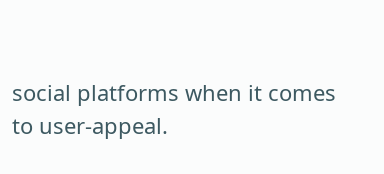social platforms when it comes to user-appeal.